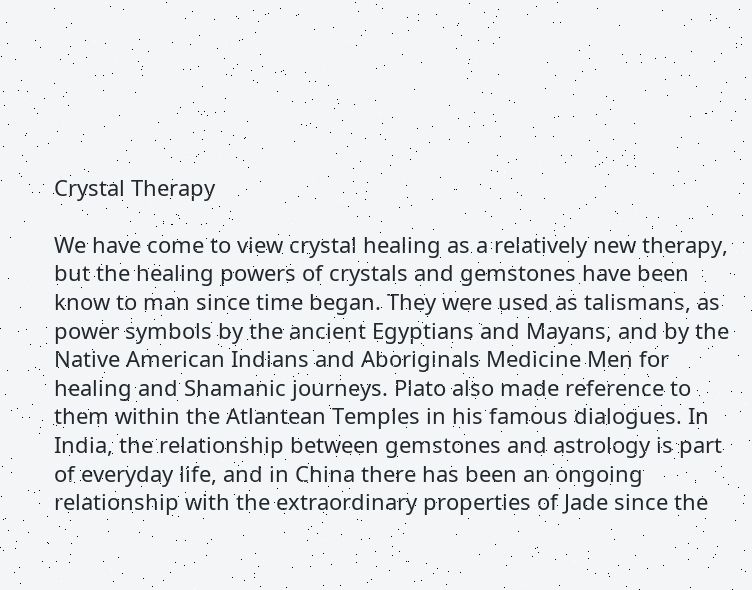Crystal Therapy

We have come to view crystal healing as a relatively new therapy, but the healing powers of crystals and gemstones have been know to man since time began. They were used as talismans, as power symbols by the ancient Egyptians and Mayans, and by the Native American Indians and Aboriginals Medicine Men for healing and Shamanic journeys. Plato also made reference to them within the Atlantean Temples in his famous dialogues. In India, the relationship between gemstones and astrology is part of everyday life, and in China there has been an ongoing relationship with the extraordinary properties of Jade since the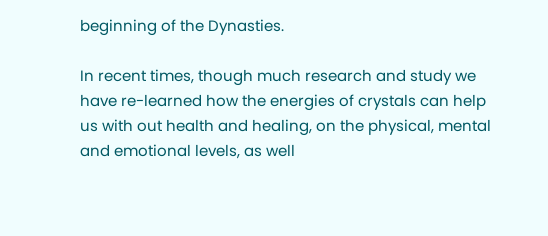beginning of the Dynasties.

In recent times, though much research and study we have re-learned how the energies of crystals can help us with out health and healing, on the physical, mental and emotional levels, as well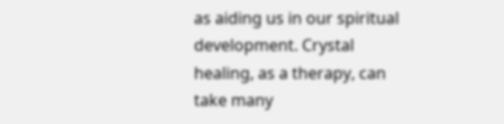as aiding us in our spiritual development. Crystal healing, as a therapy, can take many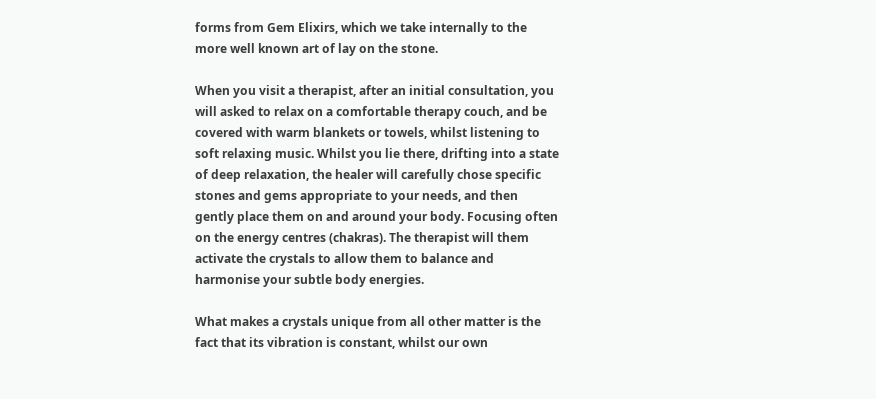forms from Gem Elixirs, which we take internally to the more well known art of lay on the stone.

When you visit a therapist, after an initial consultation, you will asked to relax on a comfortable therapy couch, and be covered with warm blankets or towels, whilst listening to soft relaxing music. Whilst you lie there, drifting into a state of deep relaxation, the healer will carefully chose specific stones and gems appropriate to your needs, and then gently place them on and around your body. Focusing often on the energy centres (chakras). The therapist will them activate the crystals to allow them to balance and harmonise your subtle body energies.

What makes a crystals unique from all other matter is the fact that its vibration is constant, whilst our own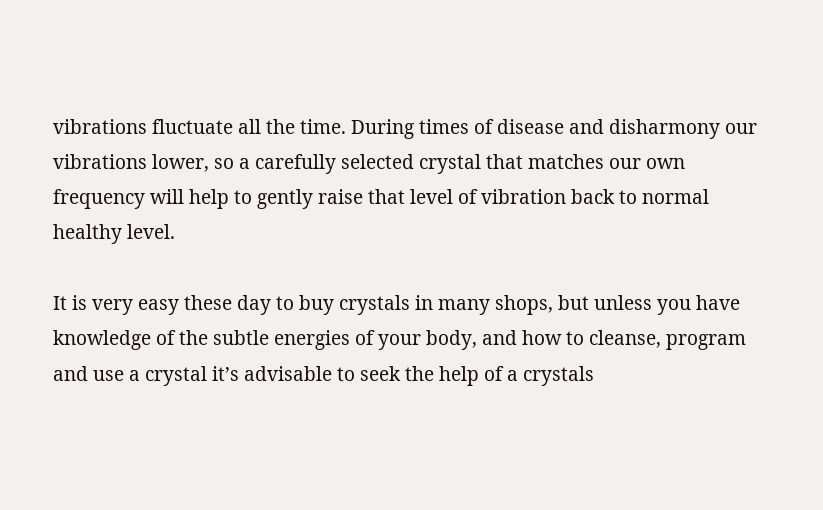vibrations fluctuate all the time. During times of disease and disharmony our vibrations lower, so a carefully selected crystal that matches our own frequency will help to gently raise that level of vibration back to normal healthy level.

It is very easy these day to buy crystals in many shops, but unless you have knowledge of the subtle energies of your body, and how to cleanse, program and use a crystal it’s advisable to seek the help of a crystals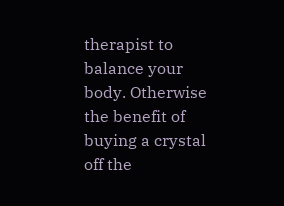therapist to balance your body. Otherwise the benefit of buying a crystal off the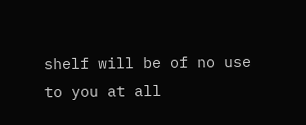shelf will be of no use to you at all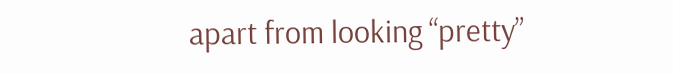apart from looking “pretty”